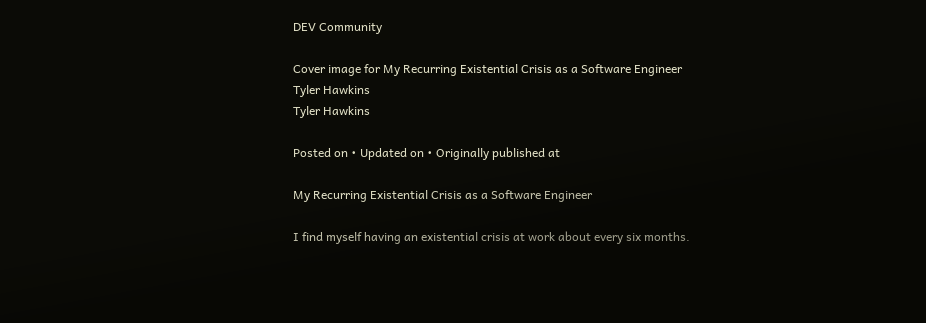DEV Community

Cover image for My Recurring Existential Crisis as a Software Engineer
Tyler Hawkins
Tyler Hawkins

Posted on • Updated on • Originally published at

My Recurring Existential Crisis as a Software Engineer

I find myself having an existential crisis at work about every six months.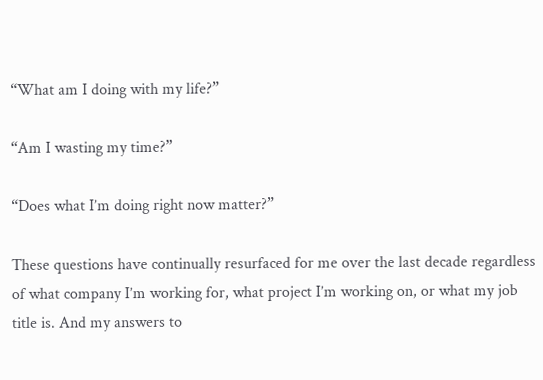“What am I doing with my life?”

“Am I wasting my time?”

“Does what I’m doing right now matter?”

These questions have continually resurfaced for me over the last decade regardless of what company I’m working for, what project I’m working on, or what my job title is. And my answers to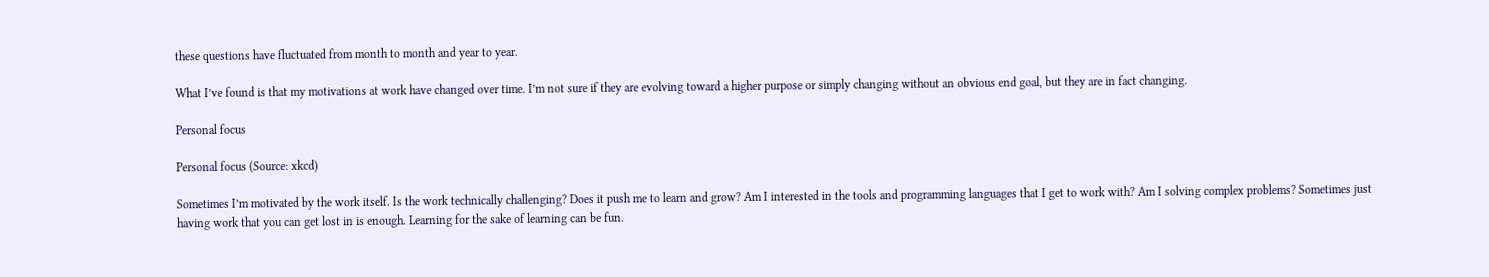these questions have fluctuated from month to month and year to year.

What I’ve found is that my motivations at work have changed over time. I’m not sure if they are evolving toward a higher purpose or simply changing without an obvious end goal, but they are in fact changing.

Personal focus

Personal focus (Source: xkcd)

Sometimes I’m motivated by the work itself. Is the work technically challenging? Does it push me to learn and grow? Am I interested in the tools and programming languages that I get to work with? Am I solving complex problems? Sometimes just having work that you can get lost in is enough. Learning for the sake of learning can be fun.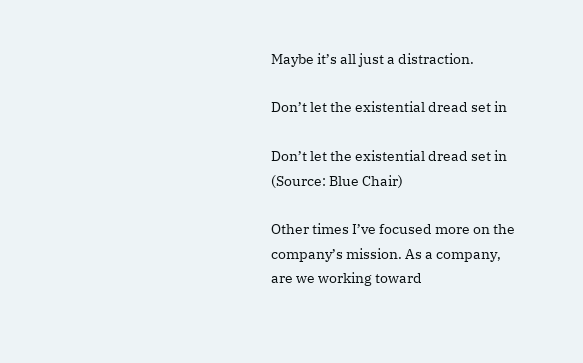Maybe it’s all just a distraction.

Don’t let the existential dread set in

Don’t let the existential dread set in (Source: Blue Chair)

Other times I’ve focused more on the company’s mission. As a company, are we working toward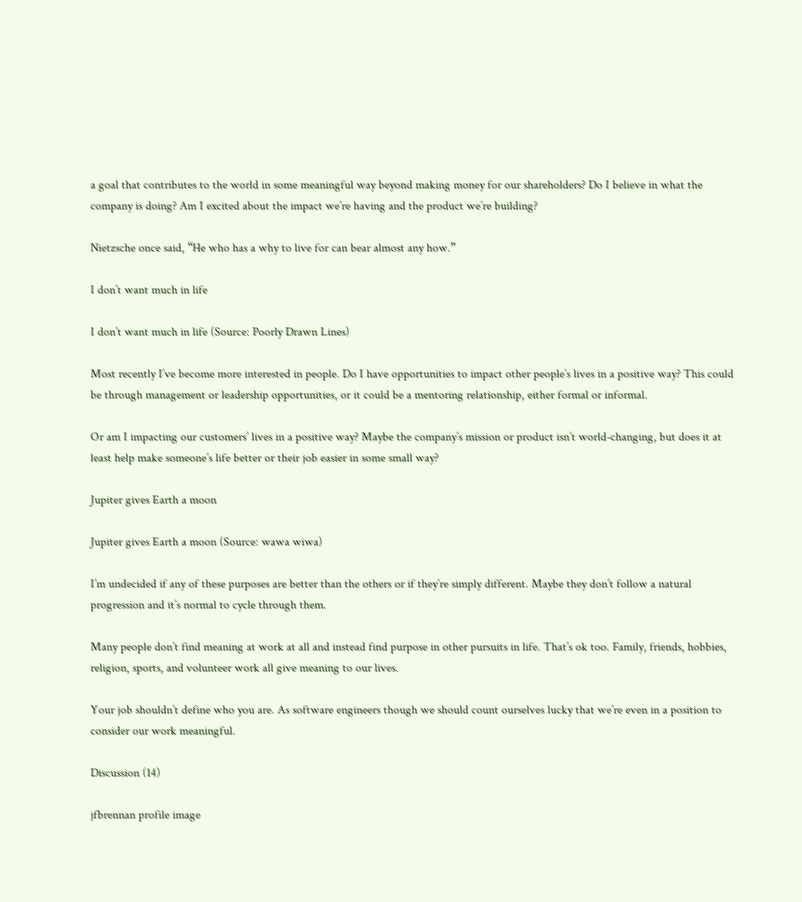a goal that contributes to the world in some meaningful way beyond making money for our shareholders? Do I believe in what the company is doing? Am I excited about the impact we’re having and the product we’re building?

Nietzsche once said, “He who has a why to live for can bear almost any how.”

I don’t want much in life

I don’t want much in life (Source: Poorly Drawn Lines)

Most recently I’ve become more interested in people. Do I have opportunities to impact other people’s lives in a positive way? This could be through management or leadership opportunities, or it could be a mentoring relationship, either formal or informal.

Or am I impacting our customers’ lives in a positive way? Maybe the company’s mission or product isn’t world-changing, but does it at least help make someone’s life better or their job easier in some small way?

Jupiter gives Earth a moon

Jupiter gives Earth a moon (Source: wawa wiwa)

I’m undecided if any of these purposes are better than the others or if they’re simply different. Maybe they don’t follow a natural progression and it’s normal to cycle through them.

Many people don’t find meaning at work at all and instead find purpose in other pursuits in life. That’s ok too. Family, friends, hobbies, religion, sports, and volunteer work all give meaning to our lives.

Your job shouldn’t define who you are. As software engineers though we should count ourselves lucky that we’re even in a position to consider our work meaningful.

Discussion (14)

jfbrennan profile image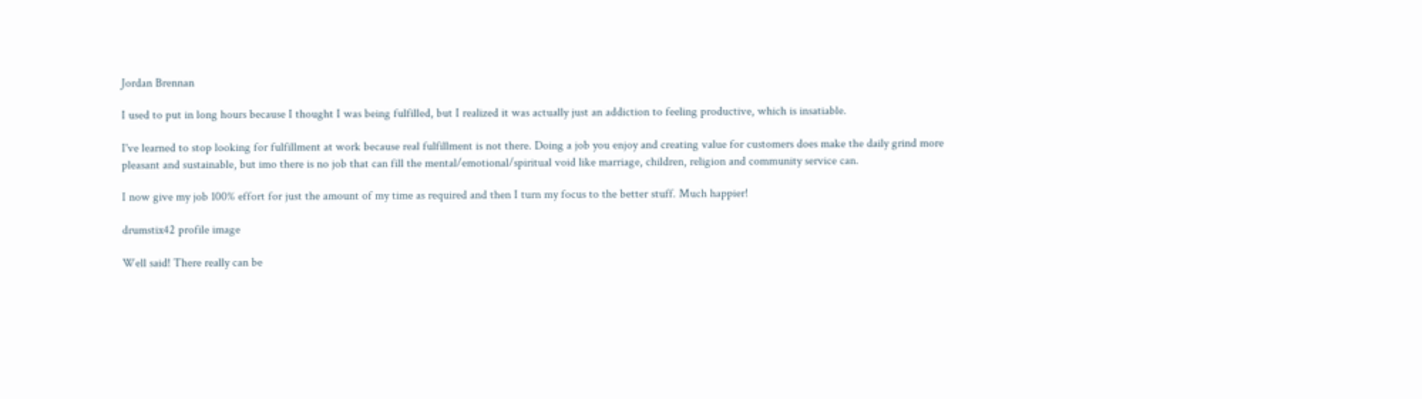Jordan Brennan

I used to put in long hours because I thought I was being fulfilled, but I realized it was actually just an addiction to feeling productive, which is insatiable.

I've learned to stop looking for fulfillment at work because real fulfillment is not there. Doing a job you enjoy and creating value for customers does make the daily grind more pleasant and sustainable, but imo there is no job that can fill the mental/emotional/spiritual void like marriage, children, religion and community service can.

I now give my job 100% effort for just the amount of my time as required and then I turn my focus to the better stuff. Much happier!

drumstix42 profile image

Well said! There really can be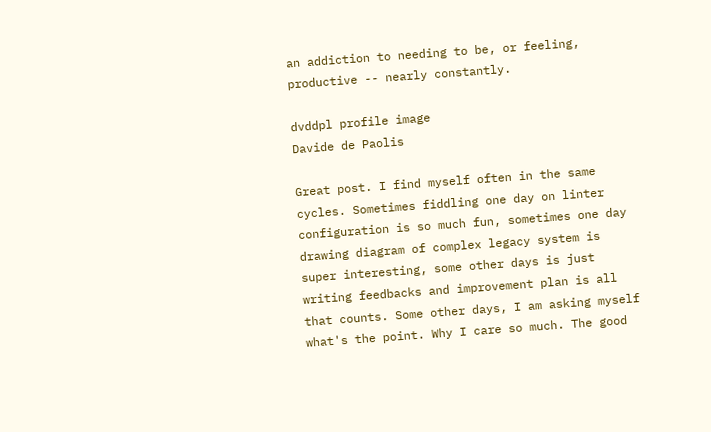an addiction to needing to be, or feeling, productive -- nearly constantly.

dvddpl profile image
Davide de Paolis

Great post. I find myself often in the same cycles. Sometimes fiddling one day on linter configuration is so much fun, sometimes one day drawing diagram of complex legacy system is super interesting, some other days is just writing feedbacks and improvement plan is all that counts. Some other days, I am asking myself what's the point. Why I care so much. The good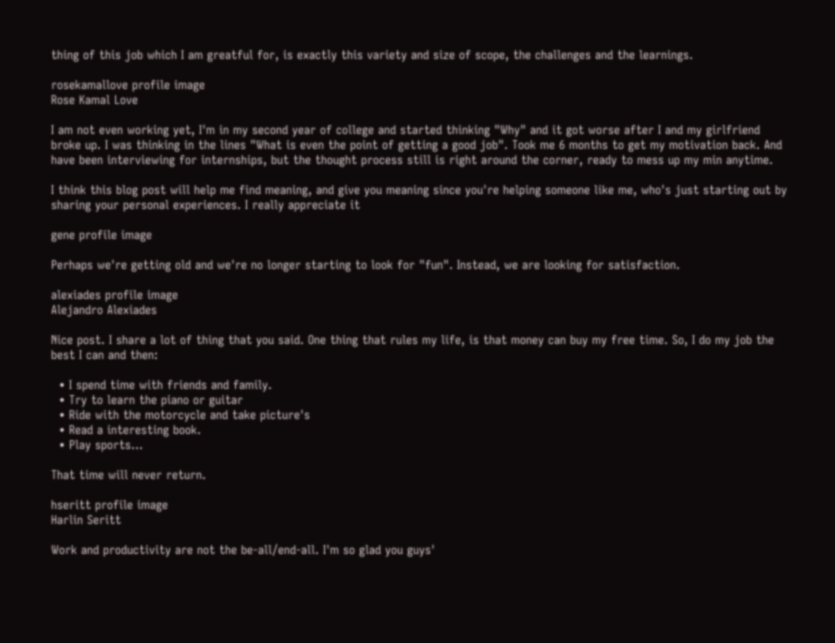thing of this job which I am greatful for, is exactly this variety and size of scope, the challenges and the learnings.

rosekamallove profile image
Rose Kamal Love

I am not even working yet, I'm in my second year of college and started thinking "Why" and it got worse after I and my girlfriend broke up. I was thinking in the lines "What is even the point of getting a good job". Took me 6 months to get my motivation back. And have been interviewing for internships, but the thought process still is right around the corner, ready to mess up my min anytime.

I think this blog post will help me find meaning, and give you meaning since you're helping someone like me, who's just starting out by sharing your personal experiences. I really appreciate it

gene profile image

Perhaps we're getting old and we're no longer starting to look for "fun". Instead, we are looking for satisfaction.

alexiades profile image
Alejandro Alexiades

Nice post. I share a lot of thing that you said. One thing that rules my life, is that money can buy my free time. So, I do my job the best I can and then:

  • I spend time with friends and family.
  • Try to learn the piano or guitar
  • Ride with the motorcycle and take picture's
  • Read a interesting book.
  • Play sports...

That time will never return.

hseritt profile image
Harlin Seritt

Work and productivity are not the be-all/end-all. I'm so glad you guys'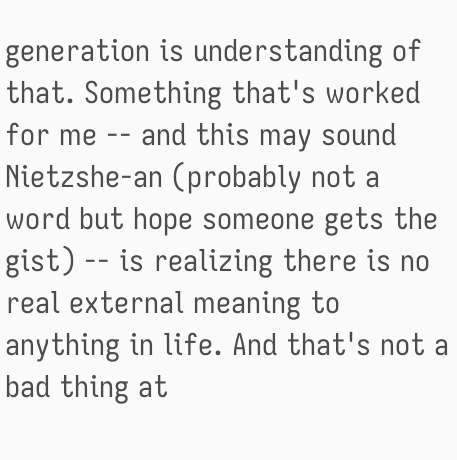generation is understanding of that. Something that's worked for me -- and this may sound Nietzshe-an (probably not a word but hope someone gets the gist) -- is realizing there is no real external meaning to anything in life. And that's not a bad thing at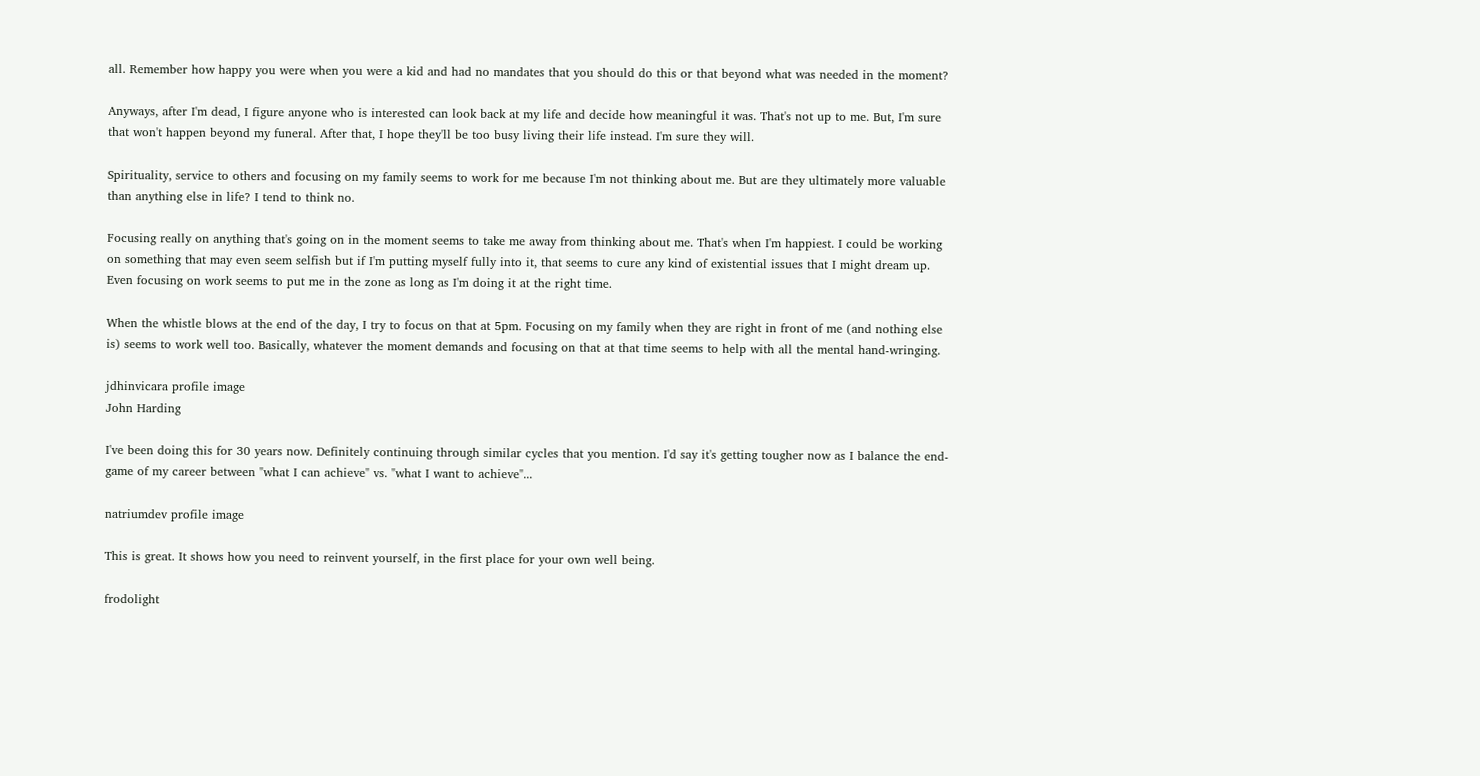all. Remember how happy you were when you were a kid and had no mandates that you should do this or that beyond what was needed in the moment?

Anyways, after I'm dead, I figure anyone who is interested can look back at my life and decide how meaningful it was. That's not up to me. But, I'm sure that won't happen beyond my funeral. After that, I hope they'll be too busy living their life instead. I'm sure they will.

Spirituality, service to others and focusing on my family seems to work for me because I'm not thinking about me. But are they ultimately more valuable than anything else in life? I tend to think no.

Focusing really on anything that's going on in the moment seems to take me away from thinking about me. That's when I'm happiest. I could be working on something that may even seem selfish but if I'm putting myself fully into it, that seems to cure any kind of existential issues that I might dream up. Even focusing on work seems to put me in the zone as long as I'm doing it at the right time.

When the whistle blows at the end of the day, I try to focus on that at 5pm. Focusing on my family when they are right in front of me (and nothing else is) seems to work well too. Basically, whatever the moment demands and focusing on that at that time seems to help with all the mental hand-wringing.

jdhinvicara profile image
John Harding

I've been doing this for 30 years now. Definitely continuing through similar cycles that you mention. I'd say it's getting tougher now as I balance the end-game of my career between "what I can achieve" vs. "what I want to achieve"...

natriumdev profile image

This is great. It shows how you need to reinvent yourself, in the first place for your own well being.

frodolight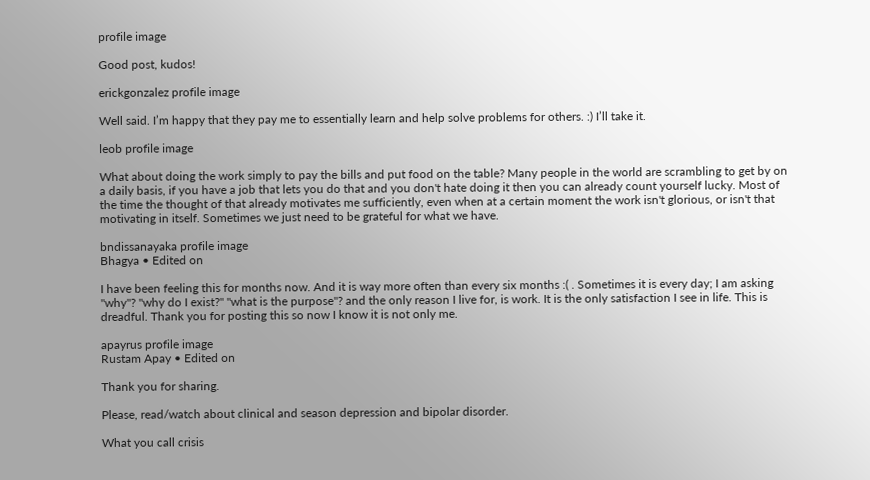profile image

Good post, kudos!

erickgonzalez profile image

Well said. I’m happy that they pay me to essentially learn and help solve problems for others. :) I’ll take it.

leob profile image

What about doing the work simply to pay the bills and put food on the table? Many people in the world are scrambling to get by on a daily basis, if you have a job that lets you do that and you don't hate doing it then you can already count yourself lucky. Most of the time the thought of that already motivates me sufficiently, even when at a certain moment the work isn't glorious, or isn't that motivating in itself. Sometimes we just need to be grateful for what we have.

bndissanayaka profile image
Bhagya • Edited on

I have been feeling this for months now. And it is way more often than every six months :( . Sometimes it is every day; I am asking "why"? "why do I exist?" "what is the purpose"? and the only reason I live for, is work. It is the only satisfaction I see in life. This is dreadful. Thank you for posting this so now I know it is not only me.

apayrus profile image
Rustam Apay • Edited on

Thank you for sharing.

Please, read/watch about clinical and season depression and bipolar disorder.

What you call crisis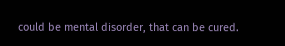could be mental disorder, that can be cured.